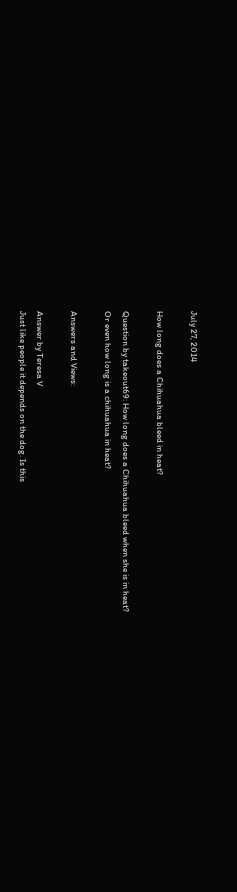July 27, 2014

How long does a Chihuahua bleed in heat?

Question by takeout69: How long does a Chihuahua bleed when she is in heat?
Or even how long is a chihuahua in heat?

Answers and Views:

Answer by Teresa V
Just like people it depends on the dog. Is this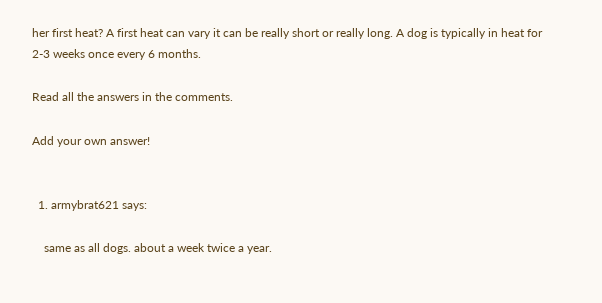her first heat? A first heat can vary it can be really short or really long. A dog is typically in heat for 2-3 weeks once every 6 months.

Read all the answers in the comments.

Add your own answer!


  1. armybrat621 says:

    same as all dogs. about a week twice a year.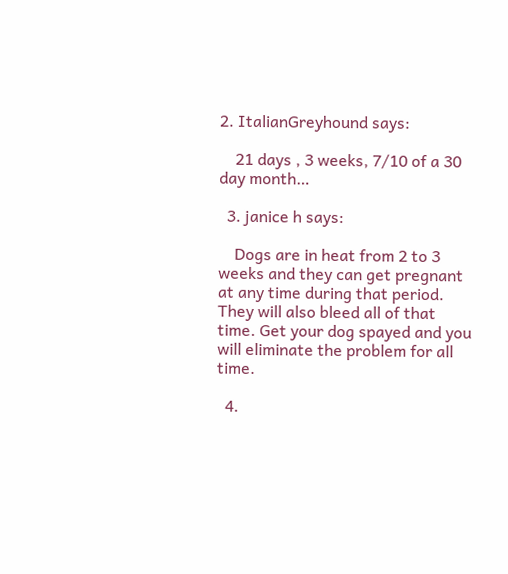2. ItalianGreyhound says:

    21 days , 3 weeks, 7/10 of a 30 day month…

  3. janice h says:

    Dogs are in heat from 2 to 3 weeks and they can get pregnant at any time during that period. They will also bleed all of that time. Get your dog spayed and you will eliminate the problem for all time.

  4.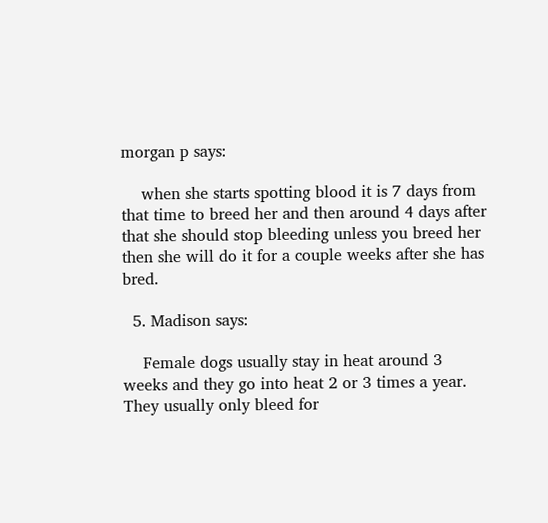morgan p says:

    when she starts spotting blood it is 7 days from that time to breed her and then around 4 days after that she should stop bleeding unless you breed her then she will do it for a couple weeks after she has bred.

  5. Madison says:

    Female dogs usually stay in heat around 3 weeks and they go into heat 2 or 3 times a year. They usually only bleed for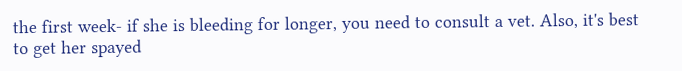the first week- if she is bleeding for longer, you need to consult a vet. Also, it's best to get her spayed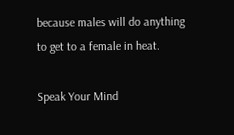because males will do anything to get to a female in heat.

Speak Your Mind